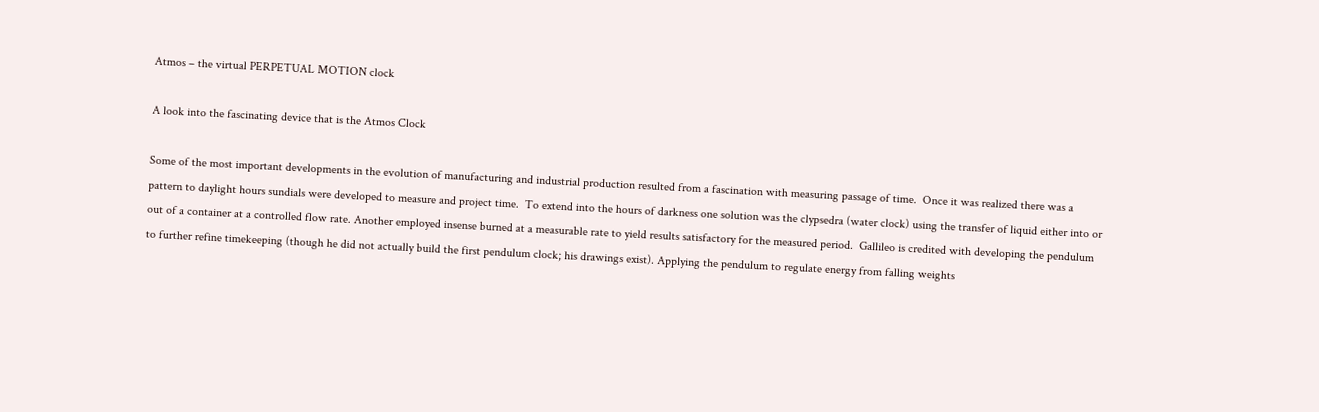Atmos – the virtual PERPETUAL MOTION clock

A look into the fascinating device that is the Atmos Clock

Some of the most important developments in the evolution of manufacturing and industrial production resulted from a fascination with measuring passage of time.  Once it was realized there was a pattern to daylight hours sundials were developed to measure and project time.  To extend into the hours of darkness one solution was the clypsedra (water clock) using the transfer of liquid either into or out of a container at a controlled flow rate. Another employed insense burned at a measurable rate to yield results satisfactory for the measured period.  Gallileo is credited with developing the pendulum to further refine timekeeping (though he did not actually build the first pendulum clock; his drawings exist). Applying the pendulum to regulate energy from falling weights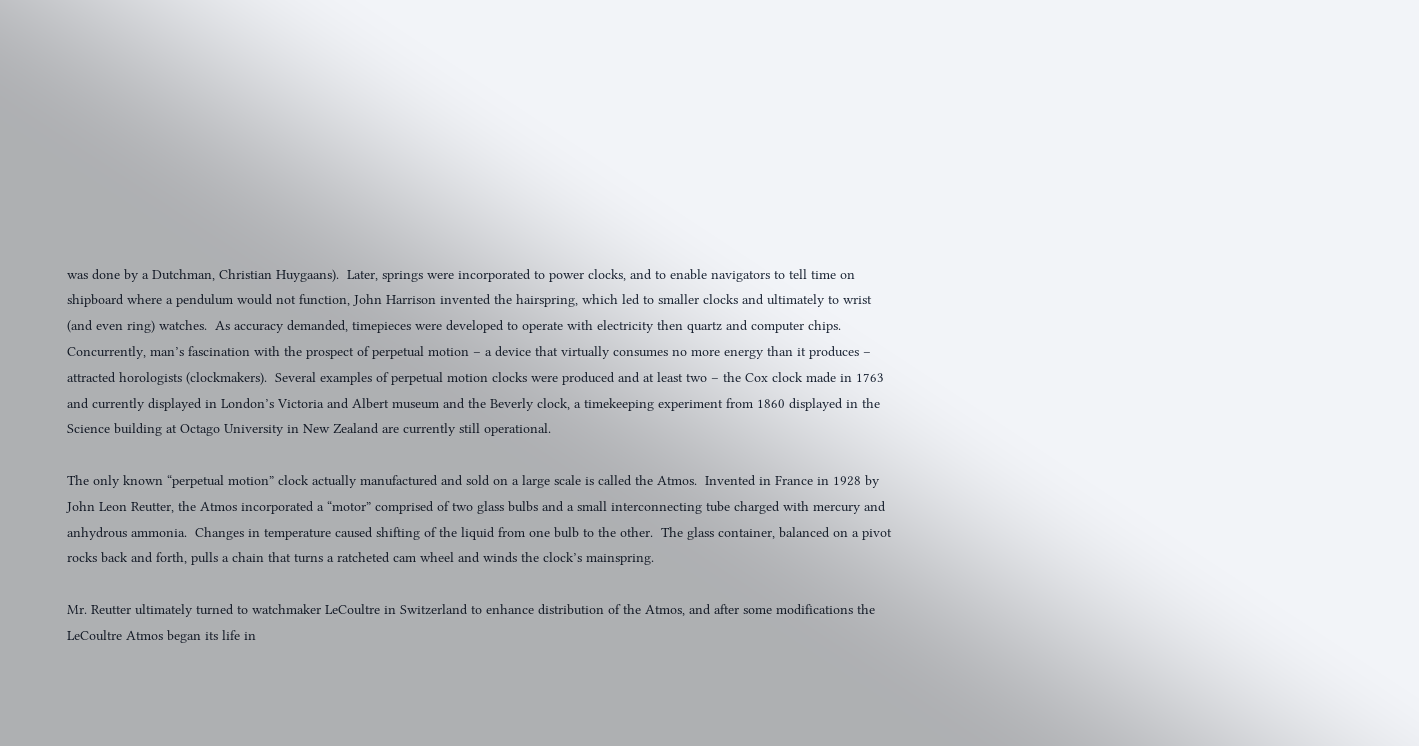was done by a Dutchman, Christian Huygaans).  Later, springs were incorporated to power clocks, and to enable navigators to tell time on shipboard where a pendulum would not function, John Harrison invented the hairspring, which led to smaller clocks and ultimately to wrist (and even ring) watches.  As accuracy demanded, timepieces were developed to operate with electricity then quartz and computer chips.
Concurrently, man’s fascination with the prospect of perpetual motion – a device that virtually consumes no more energy than it produces – attracted horologists (clockmakers).  Several examples of perpetual motion clocks were produced and at least two – the Cox clock made in 1763 and currently displayed in London’s Victoria and Albert museum and the Beverly clock, a timekeeping experiment from 1860 displayed in the Science building at Octago University in New Zealand are currently still operational.

The only known “perpetual motion” clock actually manufactured and sold on a large scale is called the Atmos.  Invented in France in 1928 by John Leon Reutter, the Atmos incorporated a “motor” comprised of two glass bulbs and a small interconnecting tube charged with mercury and anhydrous ammonia.  Changes in temperature caused shifting of the liquid from one bulb to the other.  The glass container, balanced on a pivot rocks back and forth, pulls a chain that turns a ratcheted cam wheel and winds the clock’s mainspring.

Mr. Reutter ultimately turned to watchmaker LeCoultre in Switzerland to enhance distribution of the Atmos, and after some modifications the LeCoultre Atmos began its life in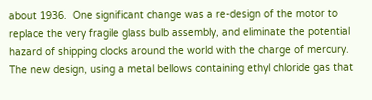about 1936.  One significant change was a re-design of the motor to replace the very fragile glass bulb assembly, and eliminate the potential hazard of shipping clocks around the world with the charge of mercury. The new design, using a metal bellows containing ethyl chloride gas that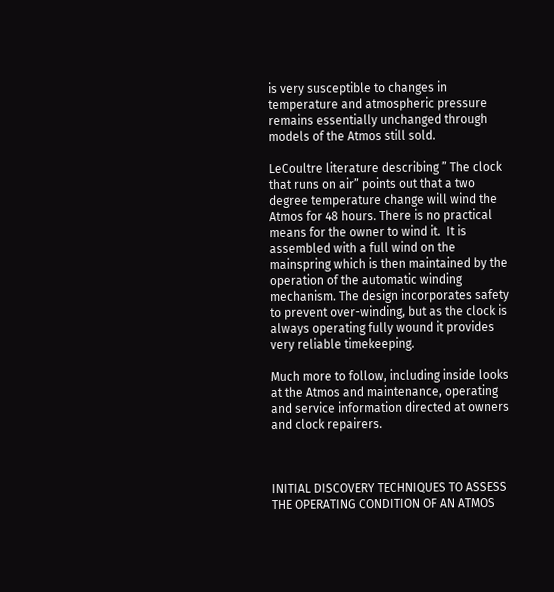is very susceptible to changes in temperature and atmospheric pressure remains essentially unchanged through models of the Atmos still sold.

LeCoultre literature describing ” The clock that runs on air” points out that a two degree temperature change will wind the Atmos for 48 hours. There is no practical means for the owner to wind it.  It is assembled with a full wind on the mainspring which is then maintained by the operation of the automatic winding mechanism. The design incorporates safety to prevent over-winding, but as the clock is always operating fully wound it provides very reliable timekeeping.

Much more to follow, including inside looks at the Atmos and maintenance, operating and service information directed at owners and clock repairers.



INITIAL DISCOVERY TECHNIQUES TO ASSESS THE OPERATING CONDITION OF AN ATMOS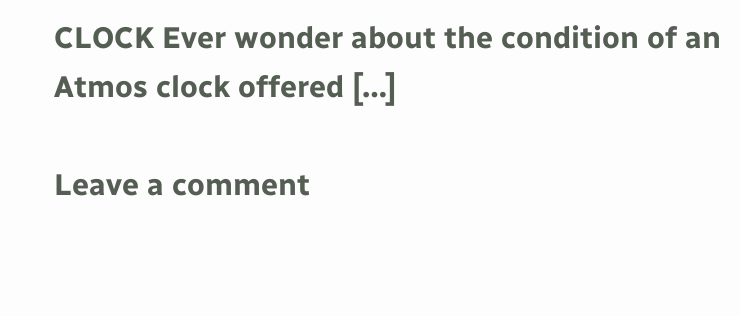CLOCK Ever wonder about the condition of an Atmos clock offered […]

Leave a comment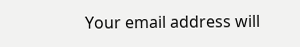Your email address will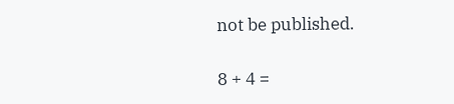not be published.

8 + 4 =